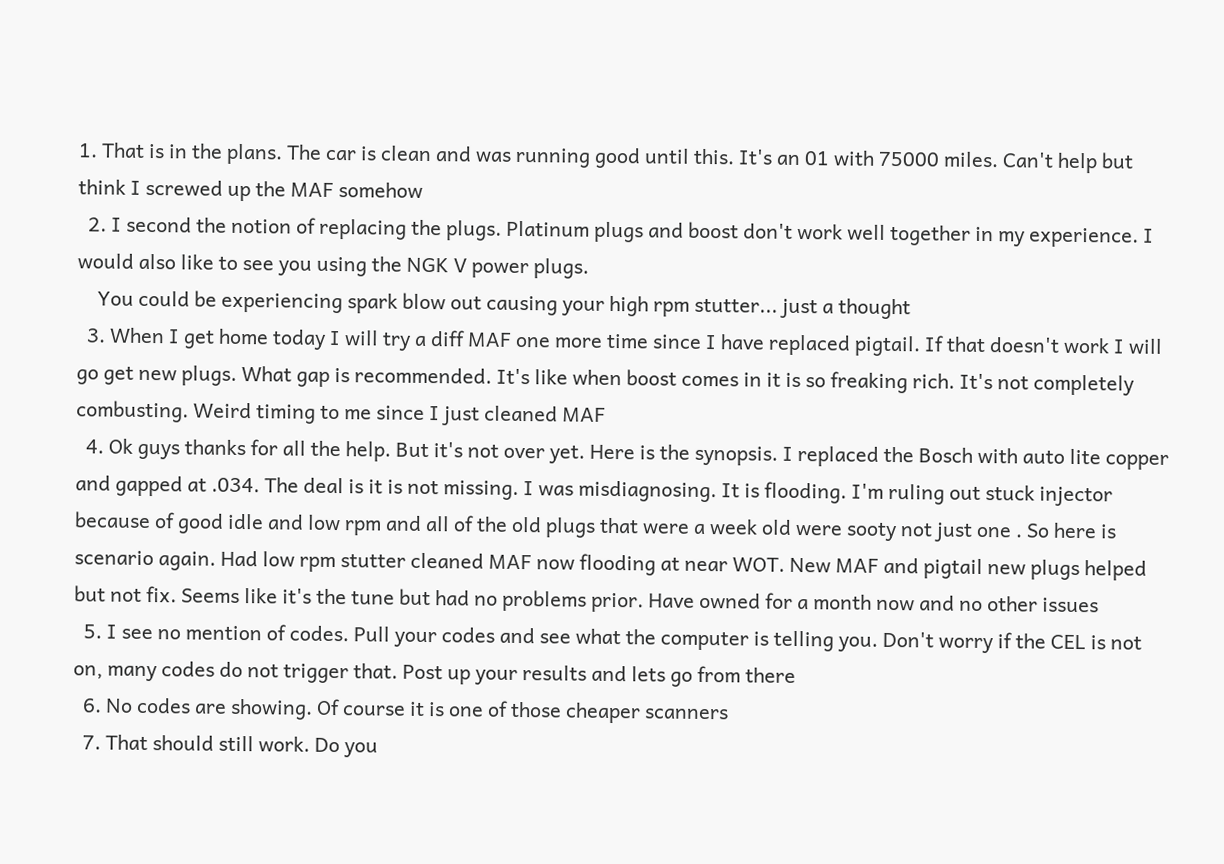1. That is in the plans. The car is clean and was running good until this. It's an 01 with 75000 miles. Can't help but think I screwed up the MAF somehow
  2. I second the notion of replacing the plugs. Platinum plugs and boost don't work well together in my experience. I would also like to see you using the NGK V power plugs.
    You could be experiencing spark blow out causing your high rpm stutter... just a thought
  3. When I get home today I will try a diff MAF one more time since I have replaced pigtail. If that doesn't work I will go get new plugs. What gap is recommended. It's like when boost comes in it is so freaking rich. It's not completely combusting. Weird timing to me since I just cleaned MAF
  4. Ok guys thanks for all the help. But it's not over yet. Here is the synopsis. I replaced the Bosch with auto lite copper and gapped at .034. The deal is it is not missing. I was misdiagnosing. It is flooding. I'm ruling out stuck injector because of good idle and low rpm and all of the old plugs that were a week old were sooty not just one . So here is scenario again. Had low rpm stutter cleaned MAF now flooding at near WOT. New MAF and pigtail new plugs helped but not fix. Seems like it's the tune but had no problems prior. Have owned for a month now and no other issues
  5. I see no mention of codes. Pull your codes and see what the computer is telling you. Don't worry if the CEL is not on, many codes do not trigger that. Post up your results and lets go from there
  6. No codes are showing. Of course it is one of those cheaper scanners
  7. That should still work. Do you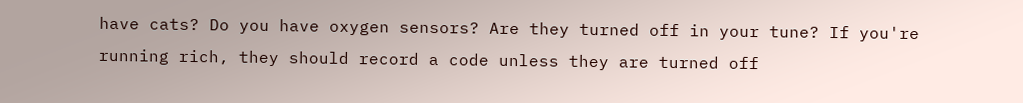have cats? Do you have oxygen sensors? Are they turned off in your tune? If you're running rich, they should record a code unless they are turned off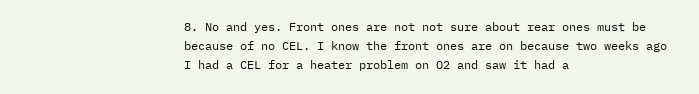8. No and yes. Front ones are not not sure about rear ones must be because of no CEL. I know the front ones are on because two weeks ago I had a CEL for a heater problem on O2 and saw it had a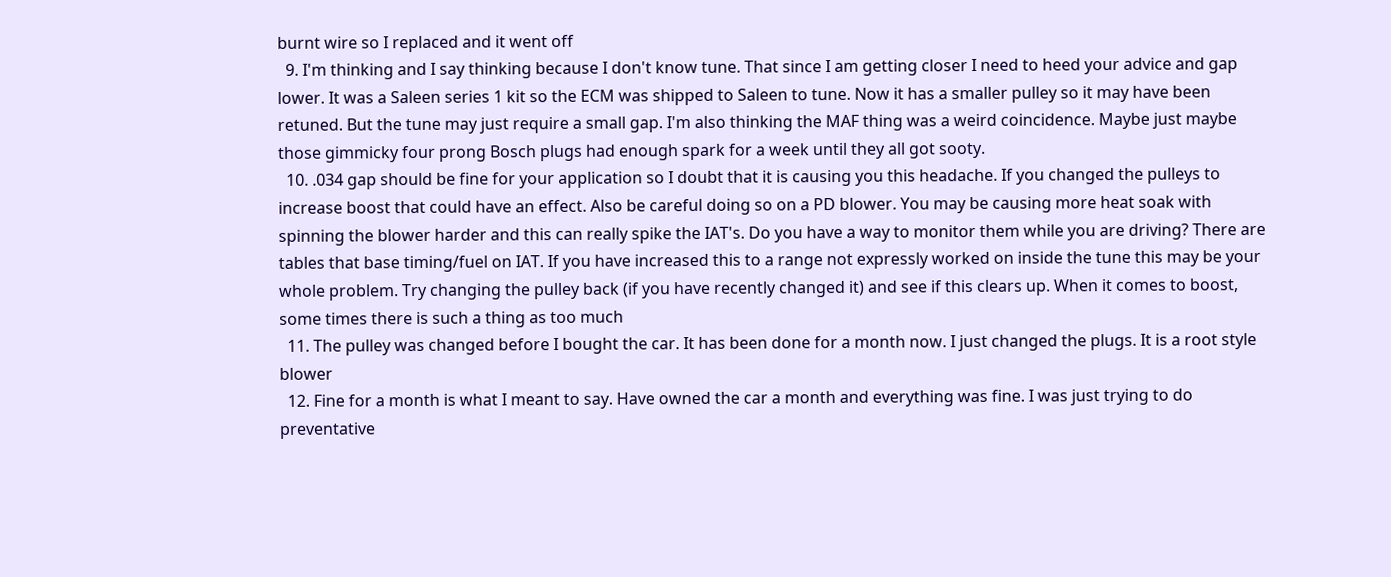burnt wire so I replaced and it went off
  9. I'm thinking and I say thinking because I don't know tune. That since I am getting closer I need to heed your advice and gap lower. It was a Saleen series 1 kit so the ECM was shipped to Saleen to tune. Now it has a smaller pulley so it may have been retuned. But the tune may just require a small gap. I'm also thinking the MAF thing was a weird coincidence. Maybe just maybe those gimmicky four prong Bosch plugs had enough spark for a week until they all got sooty.
  10. .034 gap should be fine for your application so I doubt that it is causing you this headache. If you changed the pulleys to increase boost that could have an effect. Also be careful doing so on a PD blower. You may be causing more heat soak with spinning the blower harder and this can really spike the IAT's. Do you have a way to monitor them while you are driving? There are tables that base timing/fuel on IAT. If you have increased this to a range not expressly worked on inside the tune this may be your whole problem. Try changing the pulley back (if you have recently changed it) and see if this clears up. When it comes to boost, some times there is such a thing as too much
  11. The pulley was changed before I bought the car. It has been done for a month now. I just changed the plugs. It is a root style blower
  12. Fine for a month is what I meant to say. Have owned the car a month and everything was fine. I was just trying to do preventative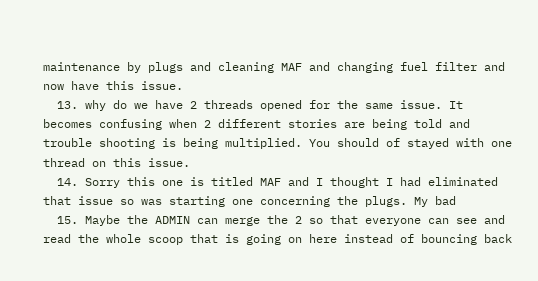maintenance by plugs and cleaning MAF and changing fuel filter and now have this issue.
  13. why do we have 2 threads opened for the same issue. It becomes confusing when 2 different stories are being told and trouble shooting is being multiplied. You should of stayed with one thread on this issue.
  14. Sorry this one is titled MAF and I thought I had eliminated that issue so was starting one concerning the plugs. My bad
  15. Maybe the ADMIN can merge the 2 so that everyone can see and read the whole scoop that is going on here instead of bouncing back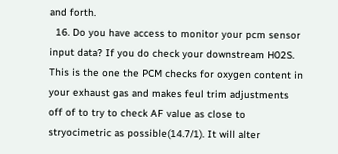and forth.
  16. Do you have access to monitor your pcm sensor input data? If you do check your downstream H02S. This is the one the PCM checks for oxygen content in your exhaust gas and makes feul trim adjustments off of to try to check AF value as close to stryocimetric as possible(14.7/1). It will alter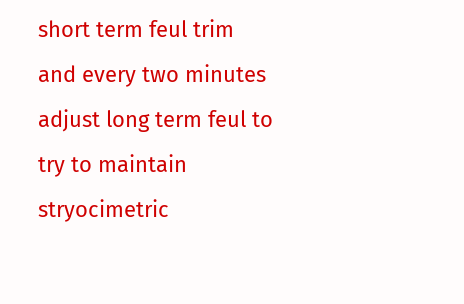short term feul trim and every two minutes adjust long term feul to try to maintain stryocimetric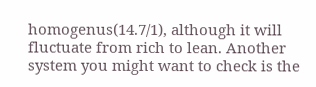homogenus(14.7/1), although it will fluctuate from rich to lean. Another system you might want to check is the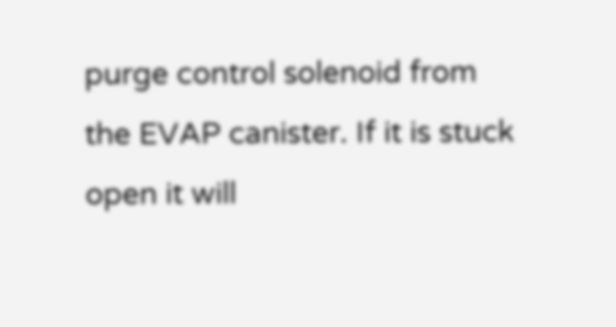purge control solenoid from the EVAP canister. If it is stuck open it will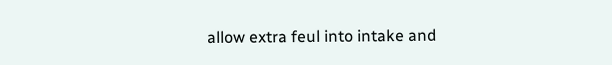allow extra feul into intake and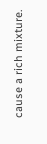cause a rich mixture.